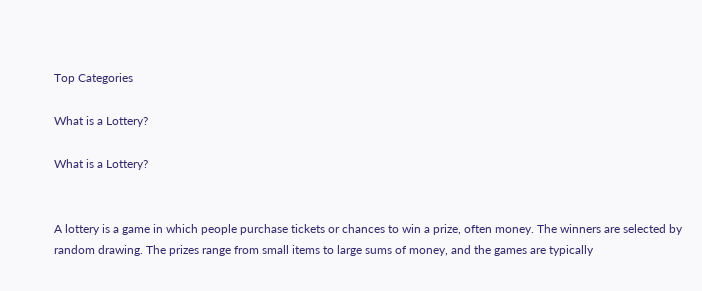Top Categories

What is a Lottery?

What is a Lottery?


A lottery is a game in which people purchase tickets or chances to win a prize, often money. The winners are selected by random drawing. The prizes range from small items to large sums of money, and the games are typically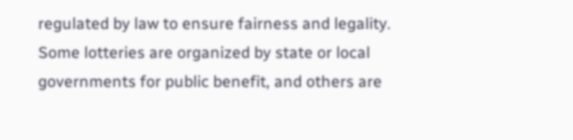regulated by law to ensure fairness and legality. Some lotteries are organized by state or local governments for public benefit, and others are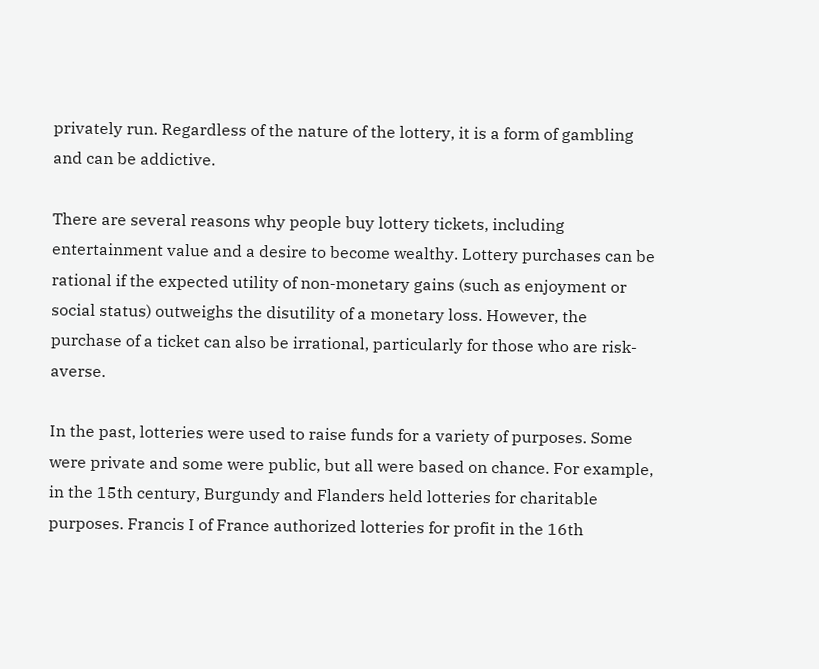privately run. Regardless of the nature of the lottery, it is a form of gambling and can be addictive.

There are several reasons why people buy lottery tickets, including entertainment value and a desire to become wealthy. Lottery purchases can be rational if the expected utility of non-monetary gains (such as enjoyment or social status) outweighs the disutility of a monetary loss. However, the purchase of a ticket can also be irrational, particularly for those who are risk-averse.

In the past, lotteries were used to raise funds for a variety of purposes. Some were private and some were public, but all were based on chance. For example, in the 15th century, Burgundy and Flanders held lotteries for charitable purposes. Francis I of France authorized lotteries for profit in the 16th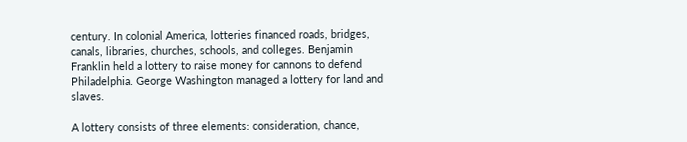century. In colonial America, lotteries financed roads, bridges, canals, libraries, churches, schools, and colleges. Benjamin Franklin held a lottery to raise money for cannons to defend Philadelphia. George Washington managed a lottery for land and slaves.

A lottery consists of three elements: consideration, chance,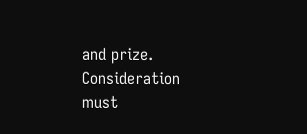and prize. Consideration must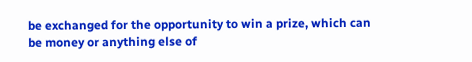be exchanged for the opportunity to win a prize, which can be money or anything else of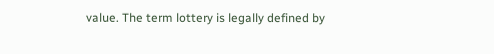value. The term lottery is legally defined by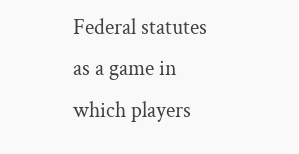Federal statutes as a game in which players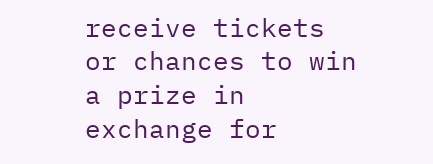receive tickets or chances to win a prize in exchange for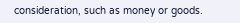consideration, such as money or goods.